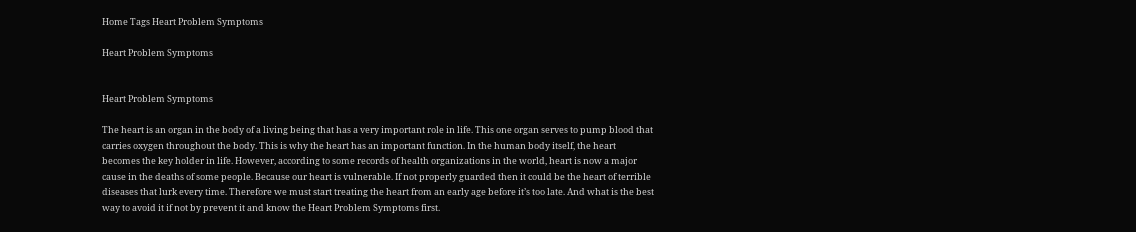Home Tags Heart Problem Symptoms

Heart Problem Symptoms


Heart Problem Symptoms

The heart is an organ in the body of a living being that has a very important role in life. This one organ serves to pump blood that carries oxygen throughout the body. This is why the heart has an important function. In the human body itself, the heart becomes the key holder in life. However, according to some records of health organizations in the world, heart is now a major cause in the deaths of some people. Because our heart is vulnerable. If not properly guarded then it could be the heart of terrible diseases that lurk every time. Therefore we must start treating the heart from an early age before it’s too late. And what is the best way to avoid it if not by prevent it and know the Heart Problem Symptoms first.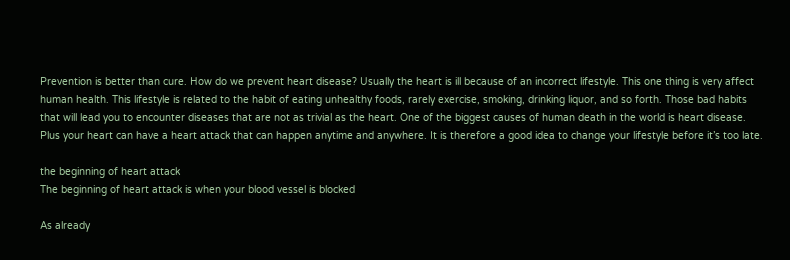Prevention is better than cure. How do we prevent heart disease? Usually the heart is ill because of an incorrect lifestyle. This one thing is very affect human health. This lifestyle is related to the habit of eating unhealthy foods, rarely exercise, smoking, drinking liquor, and so forth. Those bad habits that will lead you to encounter diseases that are not as trivial as the heart. One of the biggest causes of human death in the world is heart disease. Plus your heart can have a heart attack that can happen anytime and anywhere. It is therefore a good idea to change your lifestyle before it’s too late.

the beginning of heart attack
The beginning of heart attack is when your blood vessel is blocked

As already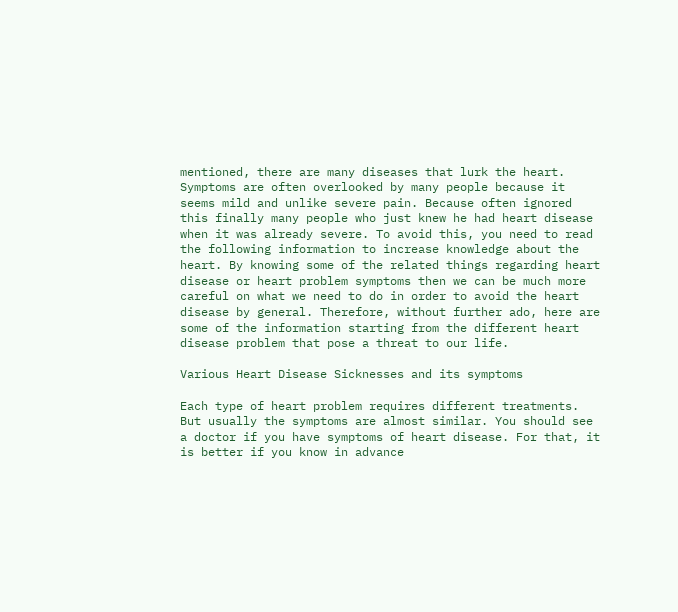mentioned, there are many diseases that lurk the heart. Symptoms are often overlooked by many people because it seems mild and unlike severe pain. Because often ignored this finally many people who just knew he had heart disease when it was already severe. To avoid this, you need to read the following information to increase knowledge about the heart. By knowing some of the related things regarding heart disease or heart problem symptoms then we can be much more careful on what we need to do in order to avoid the heart disease by general. Therefore, without further ado, here are some of the information starting from the different heart disease problem that pose a threat to our life.

Various Heart Disease Sicknesses and its symptoms

Each type of heart problem requires different treatments. But usually the symptoms are almost similar. You should see a doctor if you have symptoms of heart disease. For that, it is better if you know in advance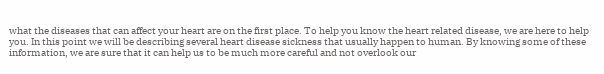what the diseases that can affect your heart are on the first place. To help you know the heart related disease, we are here to help you. In this point we will be describing several heart disease sickness that usually happen to human. By knowing some of these information, we are sure that it can help us to be much more careful and not overlook our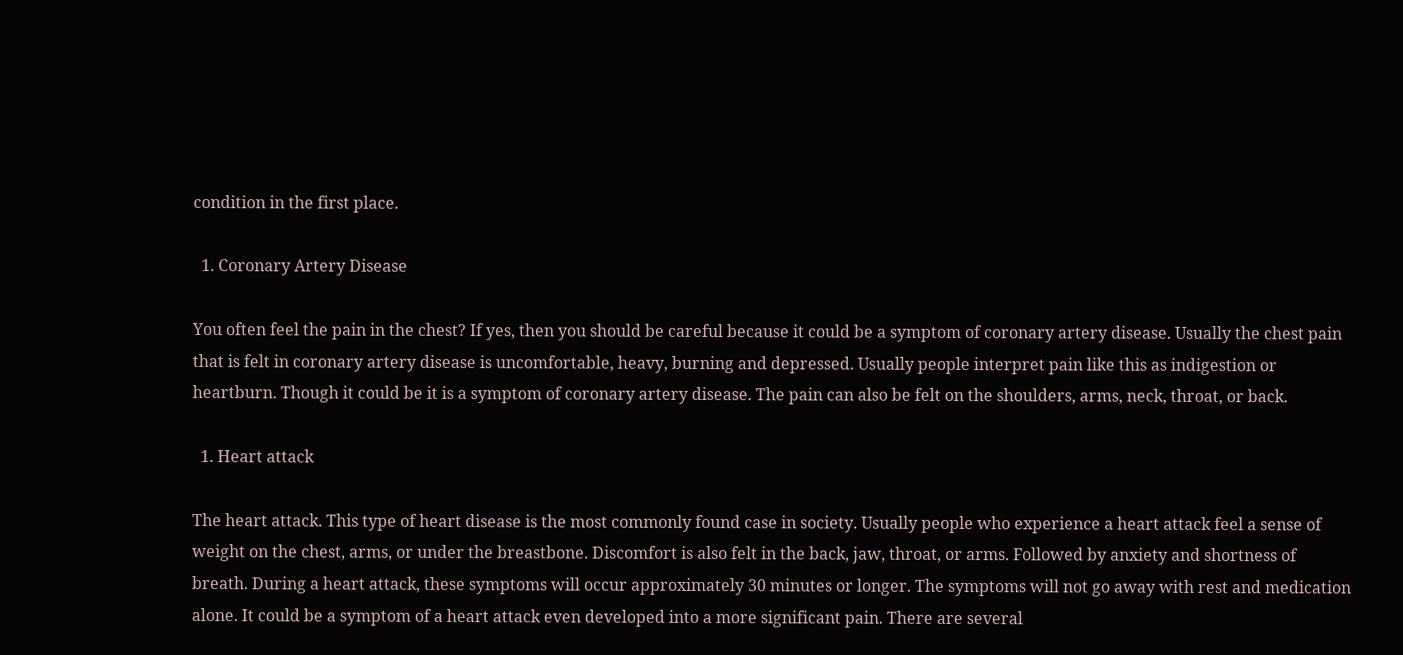condition in the first place.

  1. Coronary Artery Disease

You often feel the pain in the chest? If yes, then you should be careful because it could be a symptom of coronary artery disease. Usually the chest pain that is felt in coronary artery disease is uncomfortable, heavy, burning and depressed. Usually people interpret pain like this as indigestion or heartburn. Though it could be it is a symptom of coronary artery disease. The pain can also be felt on the shoulders, arms, neck, throat, or back.

  1. Heart attack

The heart attack. This type of heart disease is the most commonly found case in society. Usually people who experience a heart attack feel a sense of weight on the chest, arms, or under the breastbone. Discomfort is also felt in the back, jaw, throat, or arms. Followed by anxiety and shortness of breath. During a heart attack, these symptoms will occur approximately 30 minutes or longer. The symptoms will not go away with rest and medication alone. It could be a symptom of a heart attack even developed into a more significant pain. There are several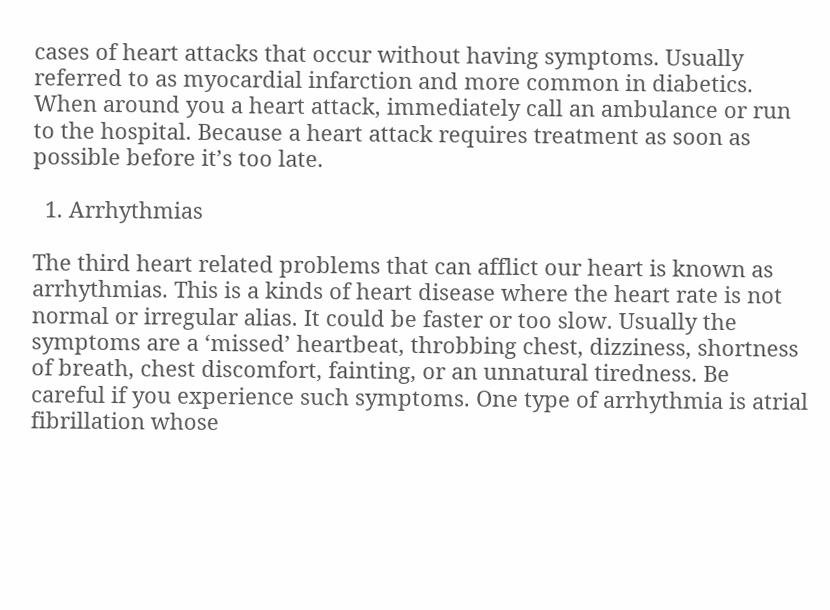cases of heart attacks that occur without having symptoms. Usually referred to as myocardial infarction and more common in diabetics. When around you a heart attack, immediately call an ambulance or run to the hospital. Because a heart attack requires treatment as soon as possible before it’s too late.

  1. Arrhythmias

The third heart related problems that can afflict our heart is known as arrhythmias. This is a kinds of heart disease where the heart rate is not normal or irregular alias. It could be faster or too slow. Usually the symptoms are a ‘missed’ heartbeat, throbbing chest, dizziness, shortness of breath, chest discomfort, fainting, or an unnatural tiredness. Be careful if you experience such symptoms. One type of arrhythmia is atrial fibrillation whose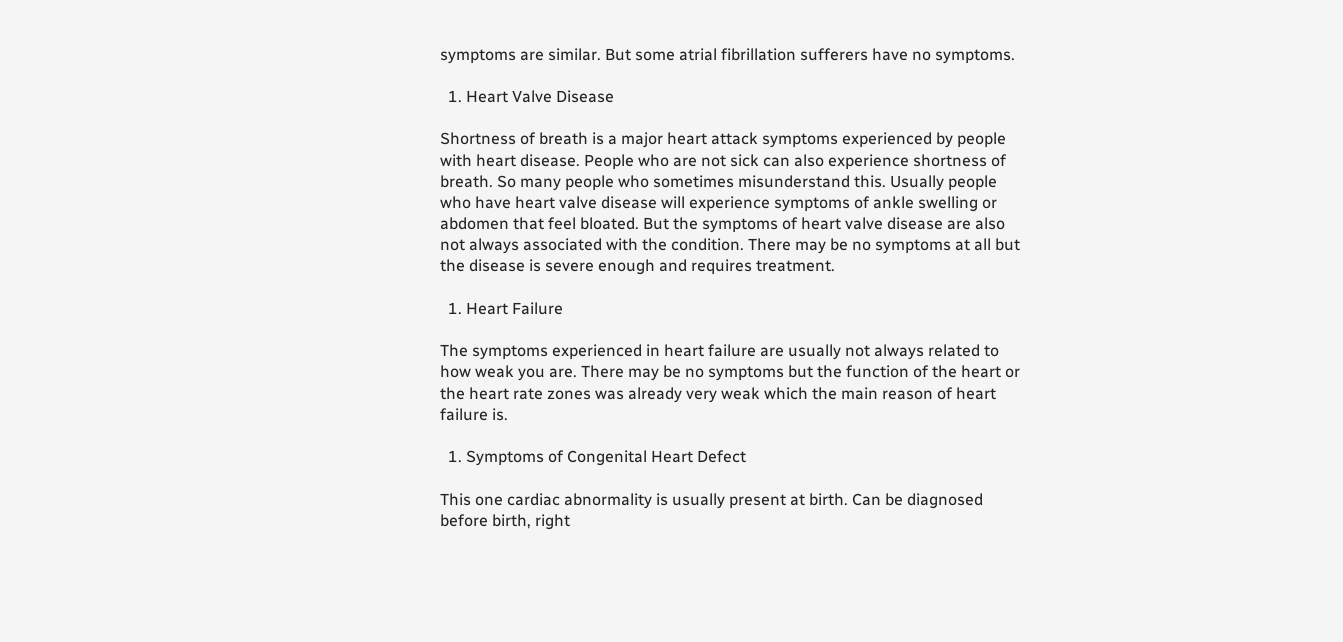symptoms are similar. But some atrial fibrillation sufferers have no symptoms.

  1. Heart Valve Disease

Shortness of breath is a major heart attack symptoms experienced by people with heart disease. People who are not sick can also experience shortness of breath. So many people who sometimes misunderstand this. Usually people who have heart valve disease will experience symptoms of ankle swelling or abdomen that feel bloated. But the symptoms of heart valve disease are also not always associated with the condition. There may be no symptoms at all but the disease is severe enough and requires treatment.

  1. Heart Failure

The symptoms experienced in heart failure are usually not always related to how weak you are. There may be no symptoms but the function of the heart or the heart rate zones was already very weak which the main reason of heart failure is.

  1. Symptoms of Congenital Heart Defect

This one cardiac abnormality is usually present at birth. Can be diagnosed before birth, right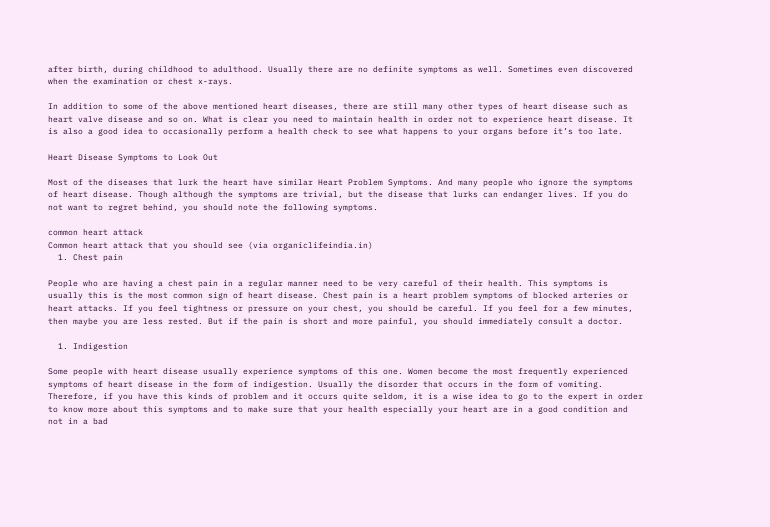after birth, during childhood to adulthood. Usually there are no definite symptoms as well. Sometimes even discovered when the examination or chest x-rays.

In addition to some of the above mentioned heart diseases, there are still many other types of heart disease such as heart valve disease and so on. What is clear you need to maintain health in order not to experience heart disease. It is also a good idea to occasionally perform a health check to see what happens to your organs before it’s too late.

Heart Disease Symptoms to Look Out

Most of the diseases that lurk the heart have similar Heart Problem Symptoms. And many people who ignore the symptoms of heart disease. Though although the symptoms are trivial, but the disease that lurks can endanger lives. If you do not want to regret behind, you should note the following symptoms.

common heart attack
Common heart attack that you should see (via organiclifeindia.in)
  1. Chest pain

People who are having a chest pain in a regular manner need to be very careful of their health. This symptoms is usually this is the most common sign of heart disease. Chest pain is a heart problem symptoms of blocked arteries or heart attacks. If you feel tightness or pressure on your chest, you should be careful. If you feel for a few minutes, then maybe you are less rested. But if the pain is short and more painful, you should immediately consult a doctor.

  1. Indigestion

Some people with heart disease usually experience symptoms of this one. Women become the most frequently experienced symptoms of heart disease in the form of indigestion. Usually the disorder that occurs in the form of vomiting. Therefore, if you have this kinds of problem and it occurs quite seldom, it is a wise idea to go to the expert in order to know more about this symptoms and to make sure that your health especially your heart are in a good condition and not in a bad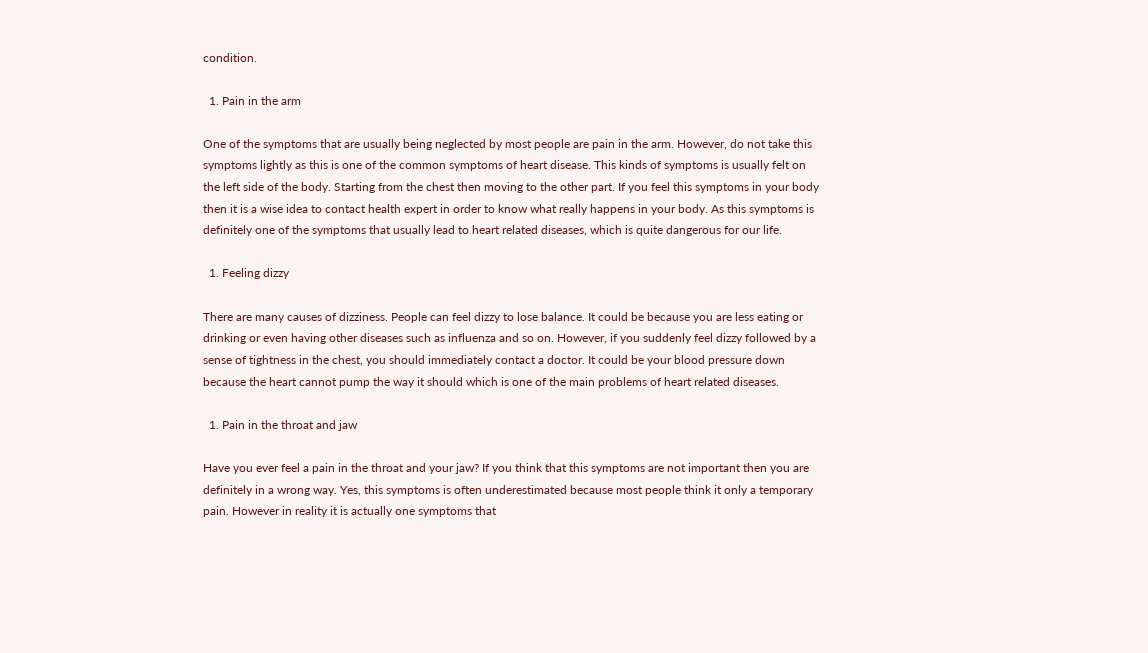condition.

  1. Pain in the arm

One of the symptoms that are usually being neglected by most people are pain in the arm. However, do not take this symptoms lightly as this is one of the common symptoms of heart disease. This kinds of symptoms is usually felt on the left side of the body. Starting from the chest then moving to the other part. If you feel this symptoms in your body then it is a wise idea to contact health expert in order to know what really happens in your body. As this symptoms is definitely one of the symptoms that usually lead to heart related diseases, which is quite dangerous for our life.

  1. Feeling dizzy

There are many causes of dizziness. People can feel dizzy to lose balance. It could be because you are less eating or drinking or even having other diseases such as influenza and so on. However, if you suddenly feel dizzy followed by a sense of tightness in the chest, you should immediately contact a doctor. It could be your blood pressure down because the heart cannot pump the way it should which is one of the main problems of heart related diseases.

  1. Pain in the throat and jaw

Have you ever feel a pain in the throat and your jaw? If you think that this symptoms are not important then you are definitely in a wrong way. Yes, this symptoms is often underestimated because most people think it only a temporary pain. However in reality it is actually one symptoms that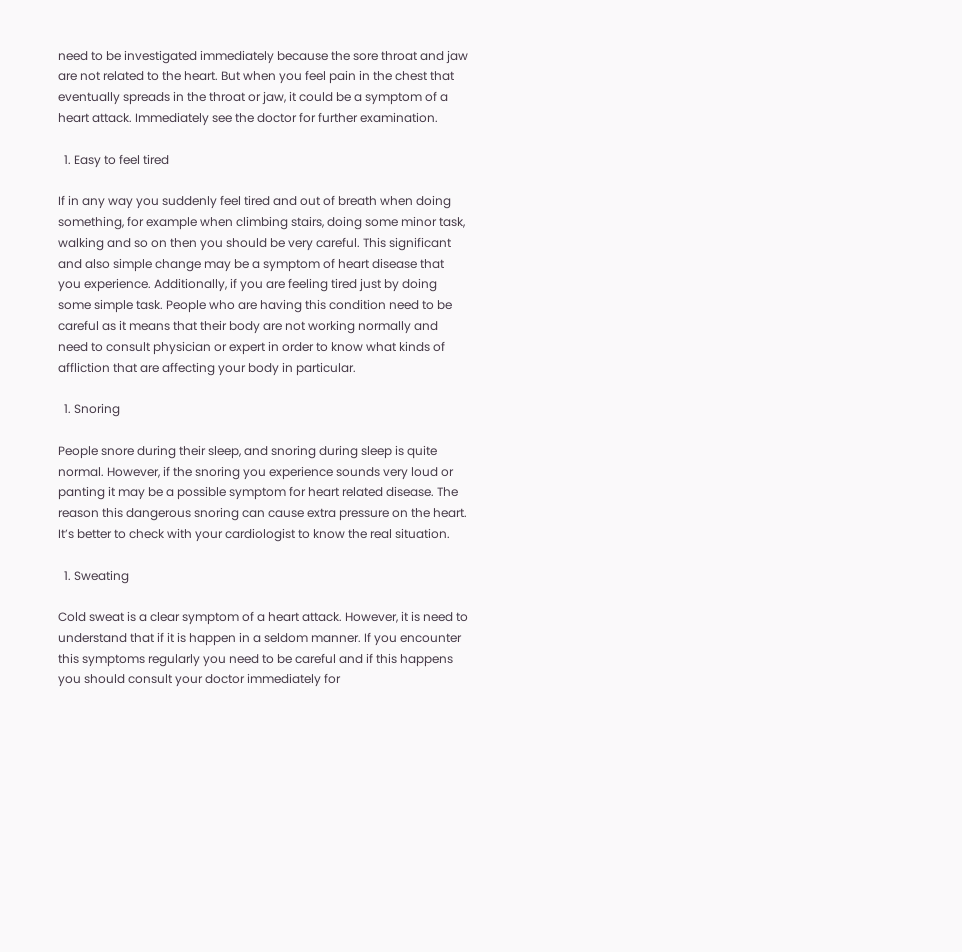need to be investigated immediately because the sore throat and jaw are not related to the heart. But when you feel pain in the chest that eventually spreads in the throat or jaw, it could be a symptom of a heart attack. Immediately see the doctor for further examination.

  1. Easy to feel tired

If in any way you suddenly feel tired and out of breath when doing something, for example when climbing stairs, doing some minor task, walking and so on then you should be very careful. This significant and also simple change may be a symptom of heart disease that you experience. Additionally, if you are feeling tired just by doing some simple task. People who are having this condition need to be careful as it means that their body are not working normally and need to consult physician or expert in order to know what kinds of affliction that are affecting your body in particular.

  1. Snoring

People snore during their sleep, and snoring during sleep is quite normal. However, if the snoring you experience sounds very loud or panting it may be a possible symptom for heart related disease. The reason this dangerous snoring can cause extra pressure on the heart. It’s better to check with your cardiologist to know the real situation.

  1. Sweating

Cold sweat is a clear symptom of a heart attack. However, it is need to understand that if it is happen in a seldom manner. If you encounter this symptoms regularly you need to be careful and if this happens you should consult your doctor immediately for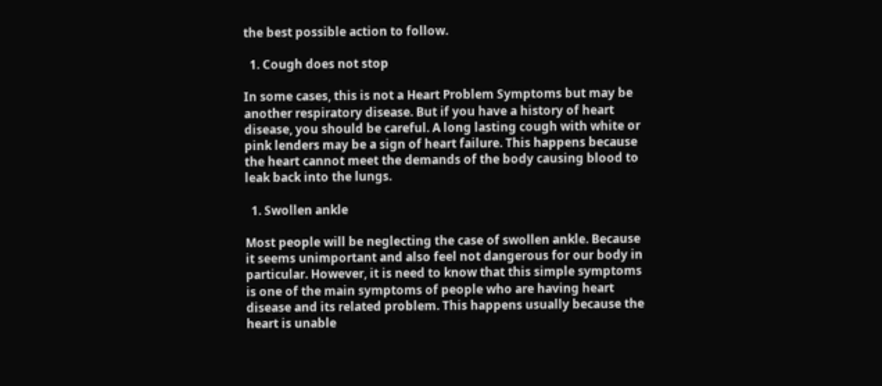the best possible action to follow.

  1. Cough does not stop

In some cases, this is not a Heart Problem Symptoms but may be another respiratory disease. But if you have a history of heart disease, you should be careful. A long lasting cough with white or pink lenders may be a sign of heart failure. This happens because the heart cannot meet the demands of the body causing blood to leak back into the lungs.

  1. Swollen ankle

Most people will be neglecting the case of swollen ankle. Because it seems unimportant and also feel not dangerous for our body in particular. However, it is need to know that this simple symptoms is one of the main symptoms of people who are having heart disease and its related problem. This happens usually because the heart is unable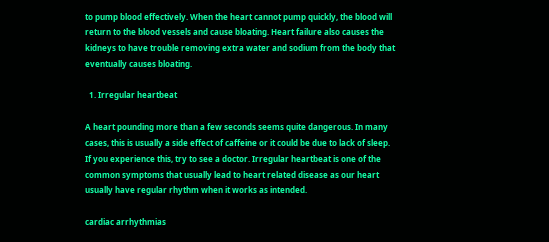to pump blood effectively. When the heart cannot pump quickly, the blood will return to the blood vessels and cause bloating. Heart failure also causes the kidneys to have trouble removing extra water and sodium from the body that eventually causes bloating.

  1. Irregular heartbeat

A heart pounding more than a few seconds seems quite dangerous. In many cases, this is usually a side effect of caffeine or it could be due to lack of sleep. If you experience this, try to see a doctor. Irregular heartbeat is one of the common symptoms that usually lead to heart related disease as our heart usually have regular rhythm when it works as intended.

cardiac arrhythmias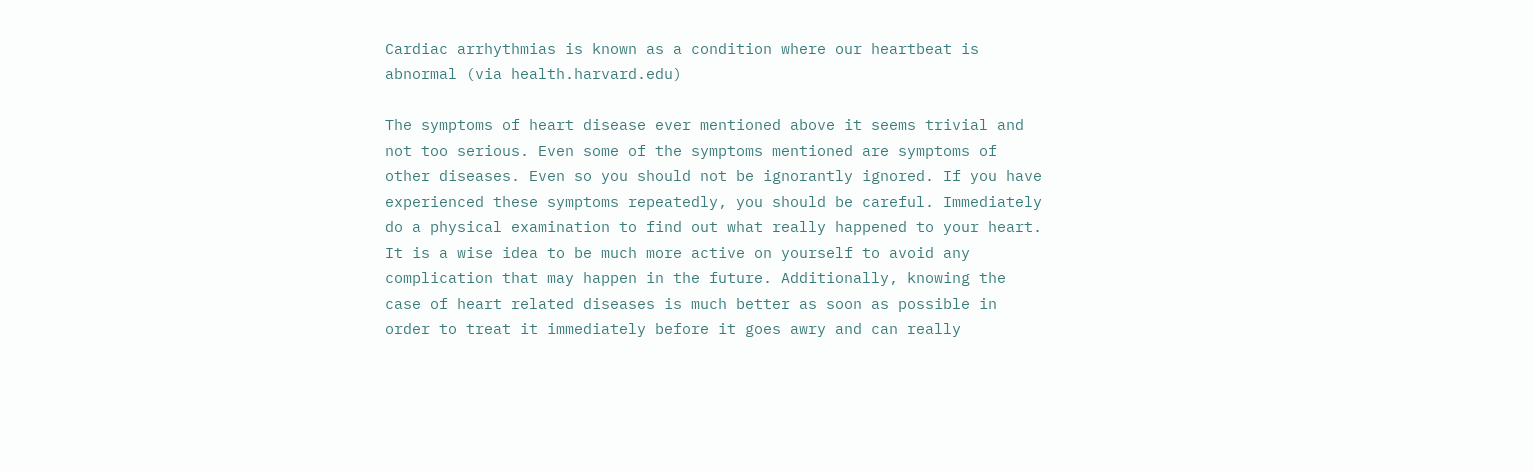Cardiac arrhythmias is known as a condition where our heartbeat is abnormal (via health.harvard.edu)

The symptoms of heart disease ever mentioned above it seems trivial and not too serious. Even some of the symptoms mentioned are symptoms of other diseases. Even so you should not be ignorantly ignored. If you have experienced these symptoms repeatedly, you should be careful. Immediately do a physical examination to find out what really happened to your heart. It is a wise idea to be much more active on yourself to avoid any complication that may happen in the future. Additionally, knowing the case of heart related diseases is much better as soon as possible in order to treat it immediately before it goes awry and can really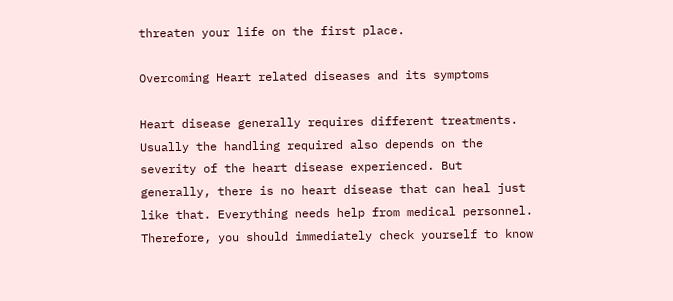threaten your life on the first place.

Overcoming Heart related diseases and its symptoms

Heart disease generally requires different treatments. Usually the handling required also depends on the severity of the heart disease experienced. But generally, there is no heart disease that can heal just like that. Everything needs help from medical personnel. Therefore, you should immediately check yourself to know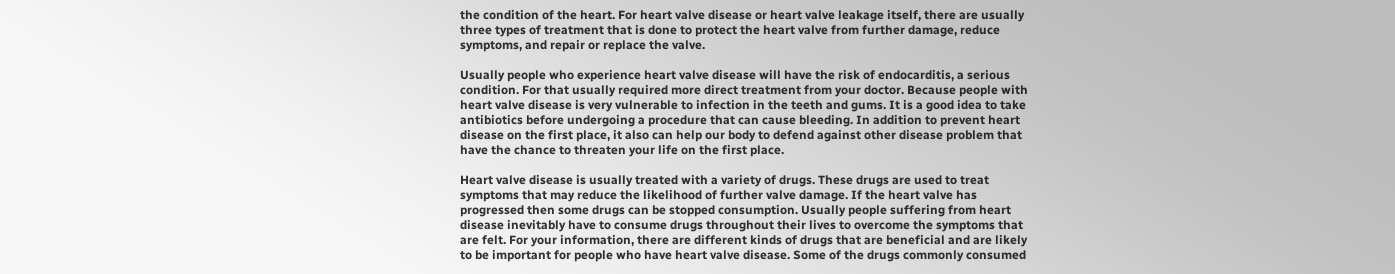the condition of the heart. For heart valve disease or heart valve leakage itself, there are usually three types of treatment that is done to protect the heart valve from further damage, reduce symptoms, and repair or replace the valve.

Usually people who experience heart valve disease will have the risk of endocarditis, a serious condition. For that usually required more direct treatment from your doctor. Because people with heart valve disease is very vulnerable to infection in the teeth and gums. It is a good idea to take antibiotics before undergoing a procedure that can cause bleeding. In addition to prevent heart disease on the first place, it also can help our body to defend against other disease problem that have the chance to threaten your life on the first place.

Heart valve disease is usually treated with a variety of drugs. These drugs are used to treat symptoms that may reduce the likelihood of further valve damage. If the heart valve has progressed then some drugs can be stopped consumption. Usually people suffering from heart disease inevitably have to consume drugs throughout their lives to overcome the symptoms that are felt. For your information, there are different kinds of drugs that are beneficial and are likely to be important for people who have heart valve disease. Some of the drugs commonly consumed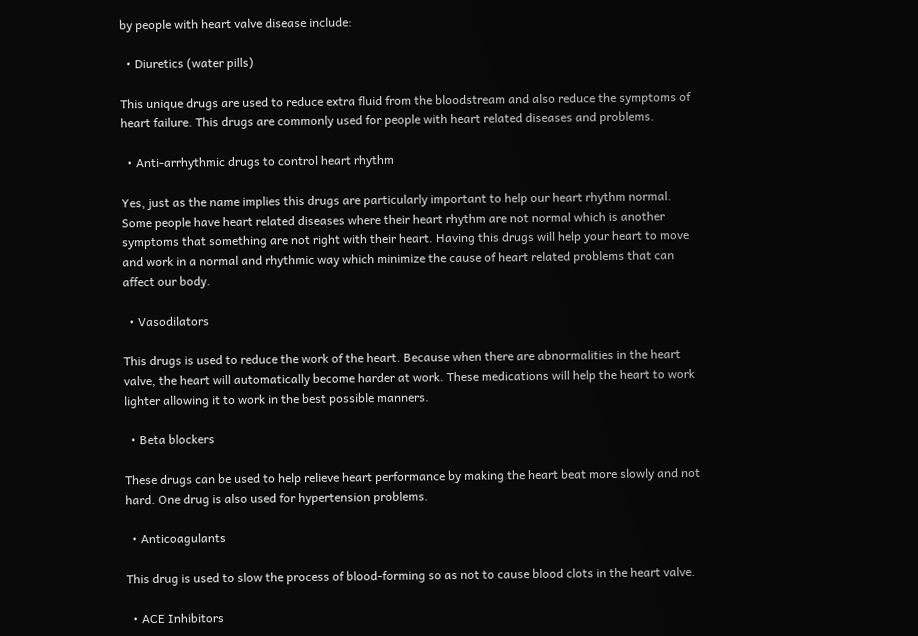by people with heart valve disease include:

  • Diuretics (water pills)

This unique drugs are used to reduce extra fluid from the bloodstream and also reduce the symptoms of heart failure. This drugs are commonly used for people with heart related diseases and problems.

  • Anti-arrhythmic drugs to control heart rhythm

Yes, just as the name implies this drugs are particularly important to help our heart rhythm normal. Some people have heart related diseases where their heart rhythm are not normal which is another symptoms that something are not right with their heart. Having this drugs will help your heart to move and work in a normal and rhythmic way which minimize the cause of heart related problems that can affect our body.

  • Vasodilators

This drugs is used to reduce the work of the heart. Because when there are abnormalities in the heart valve, the heart will automatically become harder at work. These medications will help the heart to work lighter allowing it to work in the best possible manners.

  • Beta blockers

These drugs can be used to help relieve heart performance by making the heart beat more slowly and not hard. One drug is also used for hypertension problems.

  • Anticoagulants

This drug is used to slow the process of blood-forming so as not to cause blood clots in the heart valve.

  • ACE Inhibitors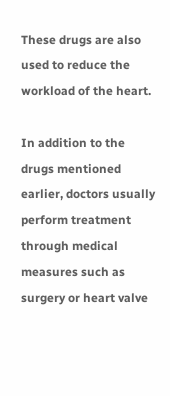These drugs are also used to reduce the workload of the heart.

In addition to the drugs mentioned earlier, doctors usually perform treatment through medical measures such as surgery or heart valve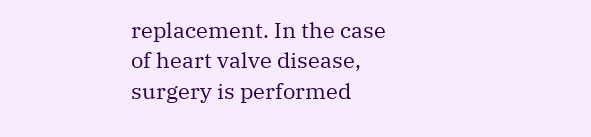replacement. In the case of heart valve disease, surgery is performed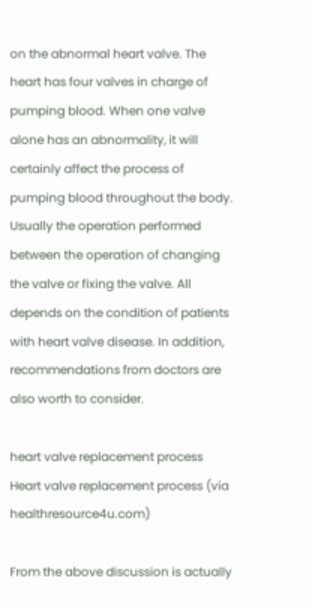on the abnormal heart valve. The heart has four valves in charge of pumping blood. When one valve alone has an abnormality, it will certainly affect the process of pumping blood throughout the body. Usually the operation performed between the operation of changing the valve or fixing the valve. All depends on the condition of patients with heart valve disease. In addition, recommendations from doctors are also worth to consider.

heart valve replacement process
Heart valve replacement process (via healthresource4u.com)

From the above discussion is actually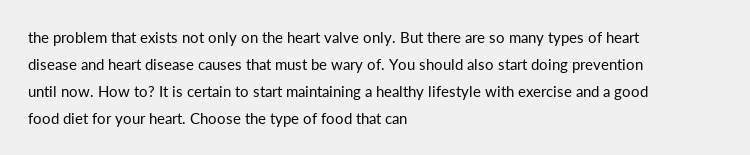the problem that exists not only on the heart valve only. But there are so many types of heart disease and heart disease causes that must be wary of. You should also start doing prevention until now. How to? It is certain to start maintaining a healthy lifestyle with exercise and a good food diet for your heart. Choose the type of food that can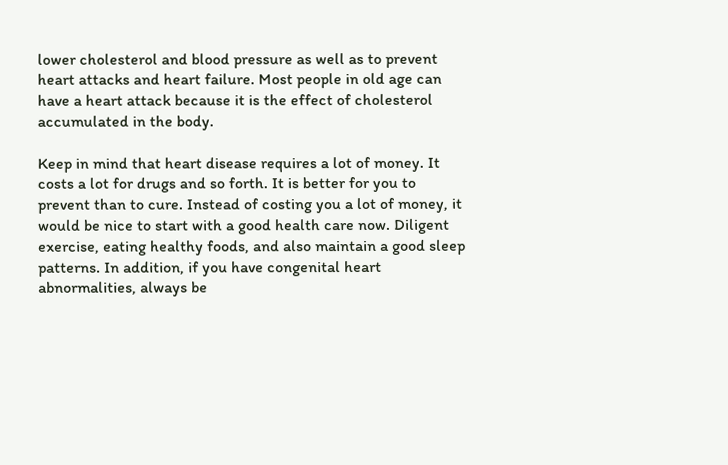lower cholesterol and blood pressure as well as to prevent heart attacks and heart failure. Most people in old age can have a heart attack because it is the effect of cholesterol accumulated in the body.

Keep in mind that heart disease requires a lot of money. It costs a lot for drugs and so forth. It is better for you to prevent than to cure. Instead of costing you a lot of money, it would be nice to start with a good health care now. Diligent exercise, eating healthy foods, and also maintain a good sleep patterns. In addition, if you have congenital heart abnormalities, always be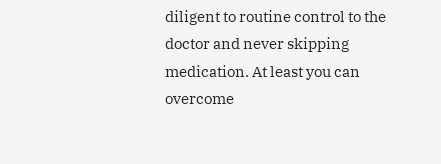diligent to routine control to the doctor and never skipping medication. At least you can overcome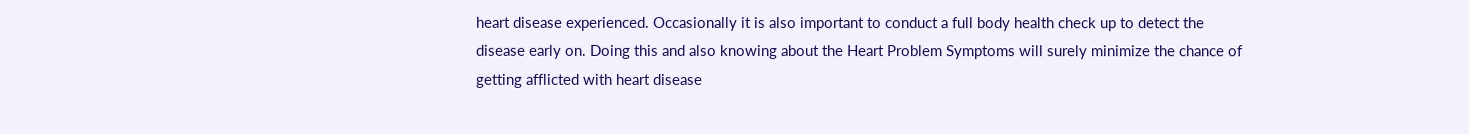heart disease experienced. Occasionally it is also important to conduct a full body health check up to detect the disease early on. Doing this and also knowing about the Heart Problem Symptoms will surely minimize the chance of getting afflicted with heart disease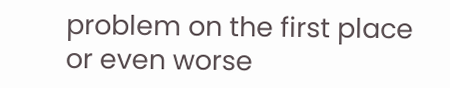problem on the first place or even worse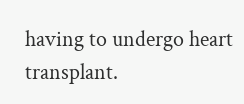having to undergo heart transplant.